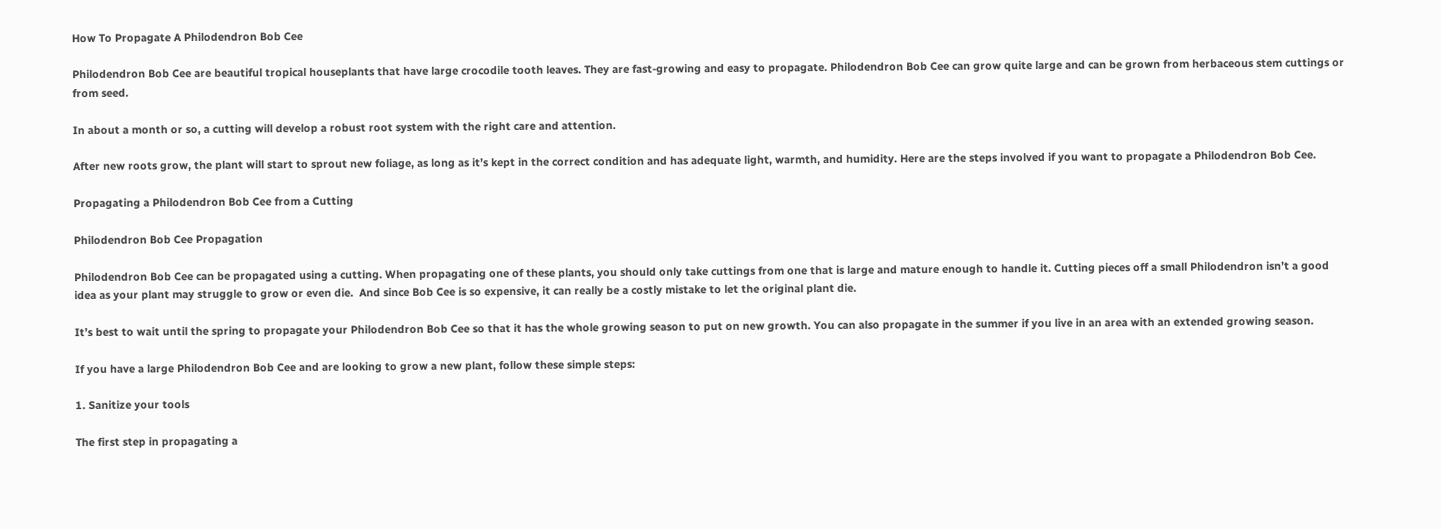How To Propagate A Philodendron Bob Cee

Philodendron Bob Cee are beautiful tropical houseplants that have large crocodile tooth leaves. They are fast-growing and easy to propagate. Philodendron Bob Cee can grow quite large and can be grown from herbaceous stem cuttings or from seed.

In about a month or so, a cutting will develop a robust root system with the right care and attention.

After new roots grow, the plant will start to sprout new foliage, as long as it’s kept in the correct condition and has adequate light, warmth, and humidity. Here are the steps involved if you want to propagate a Philodendron Bob Cee.

Propagating a Philodendron Bob Cee from a Cutting

Philodendron Bob Cee Propagation

Philodendron Bob Cee can be propagated using a cutting. When propagating one of these plants, you should only take cuttings from one that is large and mature enough to handle it. Cutting pieces off a small Philodendron isn’t a good idea as your plant may struggle to grow or even die.  And since Bob Cee is so expensive, it can really be a costly mistake to let the original plant die.

It’s best to wait until the spring to propagate your Philodendron Bob Cee so that it has the whole growing season to put on new growth. You can also propagate in the summer if you live in an area with an extended growing season.

If you have a large Philodendron Bob Cee and are looking to grow a new plant, follow these simple steps:

1. Sanitize your tools

The first step in propagating a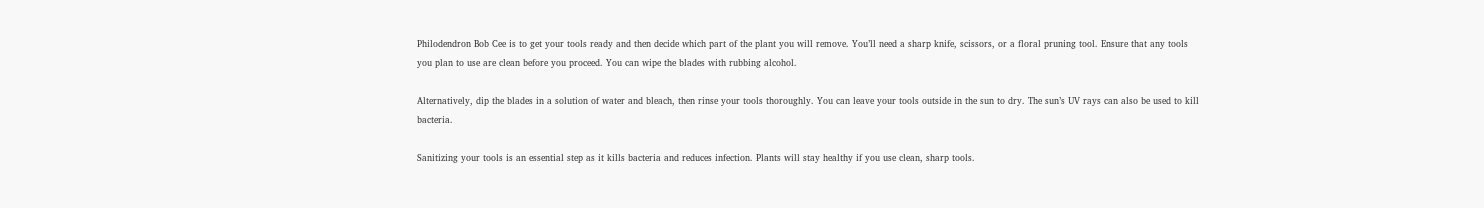Philodendron Bob Cee is to get your tools ready and then decide which part of the plant you will remove. You’ll need a sharp knife, scissors, or a floral pruning tool. Ensure that any tools you plan to use are clean before you proceed. You can wipe the blades with rubbing alcohol.

Alternatively, dip the blades in a solution of water and bleach, then rinse your tools thoroughly. You can leave your tools outside in the sun to dry. The sun’s UV rays can also be used to kill bacteria.

Sanitizing your tools is an essential step as it kills bacteria and reduces infection. Plants will stay healthy if you use clean, sharp tools.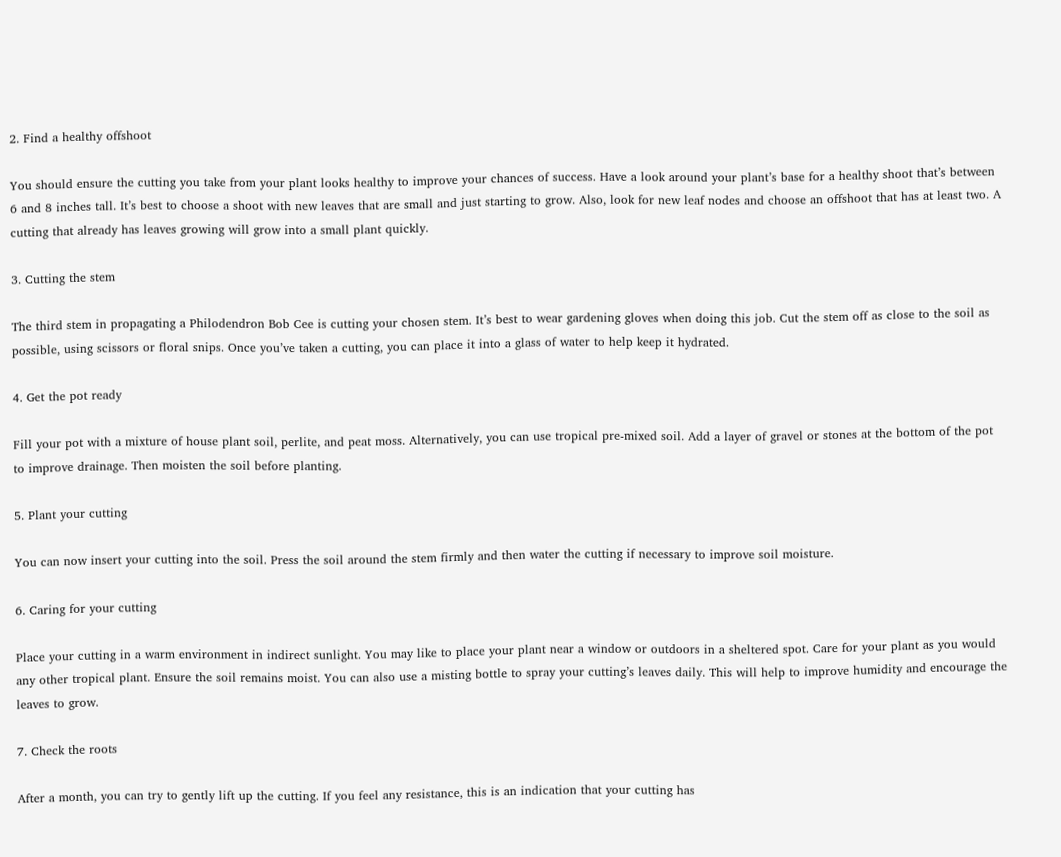2. Find a healthy offshoot

You should ensure the cutting you take from your plant looks healthy to improve your chances of success. Have a look around your plant’s base for a healthy shoot that’s between 6 and 8 inches tall. It’s best to choose a shoot with new leaves that are small and just starting to grow. Also, look for new leaf nodes and choose an offshoot that has at least two. A cutting that already has leaves growing will grow into a small plant quickly.

3. Cutting the stem

The third stem in propagating a Philodendron Bob Cee is cutting your chosen stem. It’s best to wear gardening gloves when doing this job. Cut the stem off as close to the soil as possible, using scissors or floral snips. Once you’ve taken a cutting, you can place it into a glass of water to help keep it hydrated.

4. Get the pot ready

Fill your pot with a mixture of house plant soil, perlite, and peat moss. Alternatively, you can use tropical pre-mixed soil. Add a layer of gravel or stones at the bottom of the pot to improve drainage. Then moisten the soil before planting.

5. Plant your cutting

You can now insert your cutting into the soil. Press the soil around the stem firmly and then water the cutting if necessary to improve soil moisture.

6. Caring for your cutting

Place your cutting in a warm environment in indirect sunlight. You may like to place your plant near a window or outdoors in a sheltered spot. Care for your plant as you would any other tropical plant. Ensure the soil remains moist. You can also use a misting bottle to spray your cutting’s leaves daily. This will help to improve humidity and encourage the leaves to grow.

7. Check the roots

After a month, you can try to gently lift up the cutting. If you feel any resistance, this is an indication that your cutting has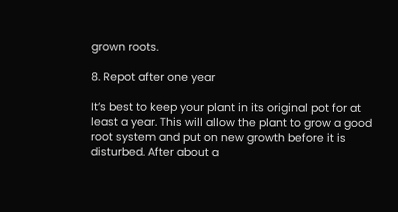grown roots.

8. Repot after one year

It’s best to keep your plant in its original pot for at least a year. This will allow the plant to grow a good root system and put on new growth before it is disturbed. After about a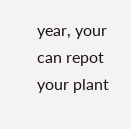year, your can repot your plant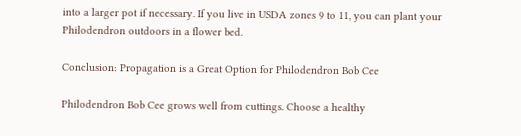into a larger pot if necessary. If you live in USDA zones 9 to 11, you can plant your Philodendron outdoors in a flower bed.

Conclusion: Propagation is a Great Option for Philodendron Bob Cee

Philodendron Bob Cee grows well from cuttings. Choose a healthy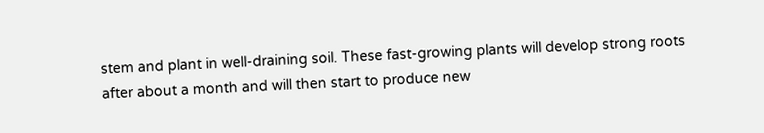stem and plant in well-draining soil. These fast-growing plants will develop strong roots after about a month and will then start to produce new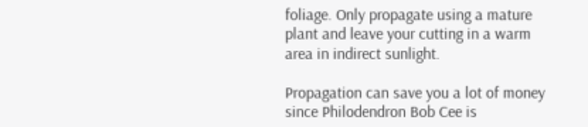foliage. Only propagate using a mature plant and leave your cutting in a warm area in indirect sunlight.

Propagation can save you a lot of money since Philodendron Bob Cee is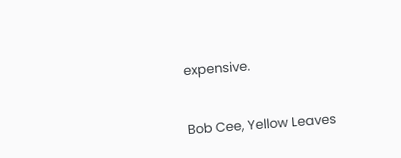expensive.


Bob Cee, Yellow Leaves